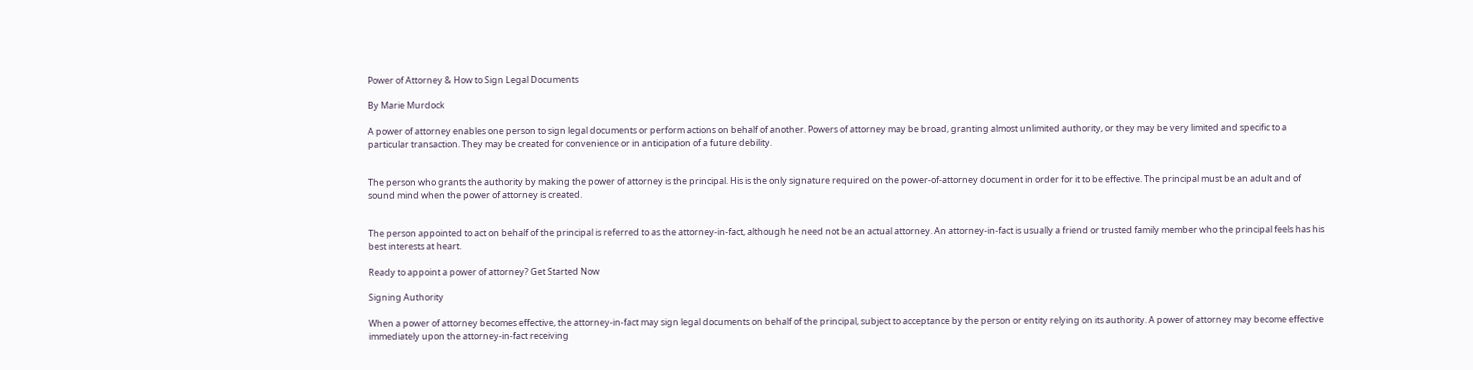Power of Attorney & How to Sign Legal Documents

By Marie Murdock

A power of attorney enables one person to sign legal documents or perform actions on behalf of another. Powers of attorney may be broad, granting almost unlimited authority, or they may be very limited and specific to a particular transaction. They may be created for convenience or in anticipation of a future debility.


The person who grants the authority by making the power of attorney is the principal. His is the only signature required on the power-of-attorney document in order for it to be effective. The principal must be an adult and of sound mind when the power of attorney is created.


The person appointed to act on behalf of the principal is referred to as the attorney-in-fact, although he need not be an actual attorney. An attorney-in-fact is usually a friend or trusted family member who the principal feels has his best interests at heart.

Ready to appoint a power of attorney? Get Started Now

Signing Authority

When a power of attorney becomes effective, the attorney-in-fact may sign legal documents on behalf of the principal, subject to acceptance by the person or entity relying on its authority. A power of attorney may become effective immediately upon the attorney-in-fact receiving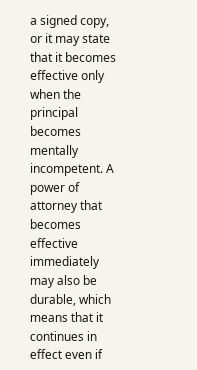a signed copy, or it may state that it becomes effective only when the principal becomes mentally incompetent. A power of attorney that becomes effective immediately may also be durable, which means that it continues in effect even if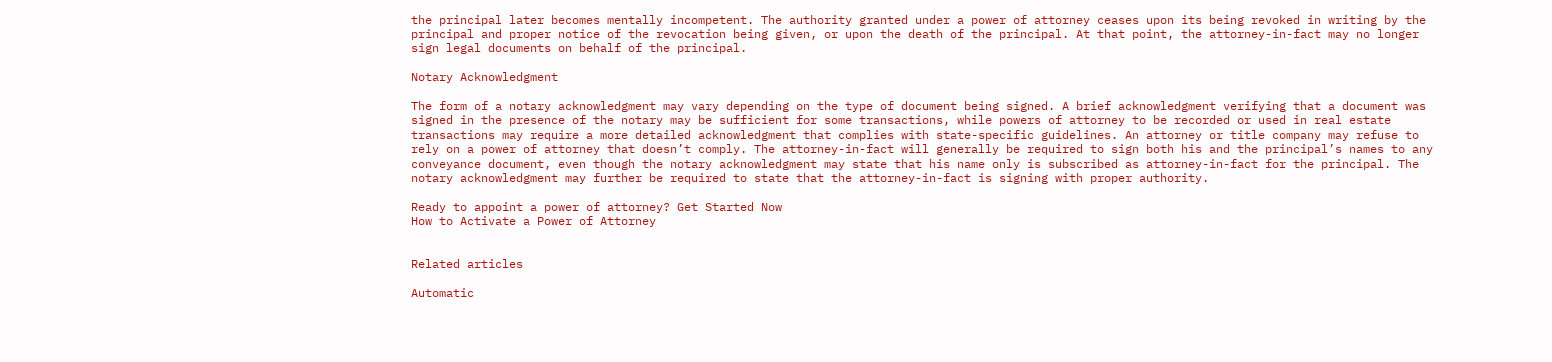the principal later becomes mentally incompetent. The authority granted under a power of attorney ceases upon its being revoked in writing by the principal and proper notice of the revocation being given, or upon the death of the principal. At that point, the attorney-in-fact may no longer sign legal documents on behalf of the principal.

Notary Acknowledgment

The form of a notary acknowledgment may vary depending on the type of document being signed. A brief acknowledgment verifying that a document was signed in the presence of the notary may be sufficient for some transactions, while powers of attorney to be recorded or used in real estate transactions may require a more detailed acknowledgment that complies with state-specific guidelines. An attorney or title company may refuse to rely on a power of attorney that doesn’t comply. The attorney-in-fact will generally be required to sign both his and the principal’s names to any conveyance document, even though the notary acknowledgment may state that his name only is subscribed as attorney-in-fact for the principal. The notary acknowledgment may further be required to state that the attorney-in-fact is signing with proper authority.

Ready to appoint a power of attorney? Get Started Now
How to Activate a Power of Attorney


Related articles

Automatic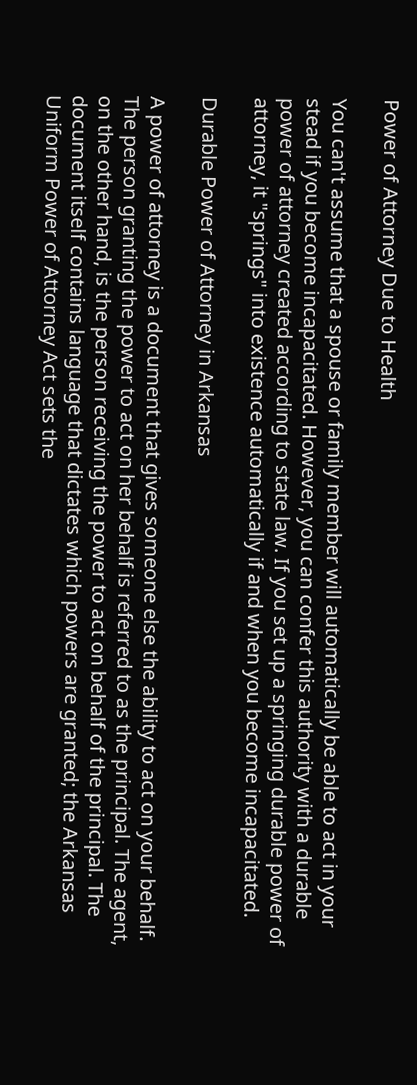Power of Attorney Due to Health

You can't assume that a spouse or family member will automatically be able to act in your stead if you become incapacitated. However, you can confer this authority with a durable power of attorney created according to state law. If you set up a springing durable power of attorney, it "springs" into existence automatically if and when you become incapacitated.

Durable Power of Attorney in Arkansas

A power of attorney is a document that gives someone else the ability to act on your behalf. The person granting the power to act on her behalf is referred to as the principal. The agent, on the other hand, is the person receiving the power to act on behalf of the principal. The document itself contains language that dictates which powers are granted; the Arkansas Uniform Power of Attorney Act sets the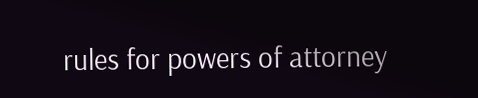rules for powers of attorney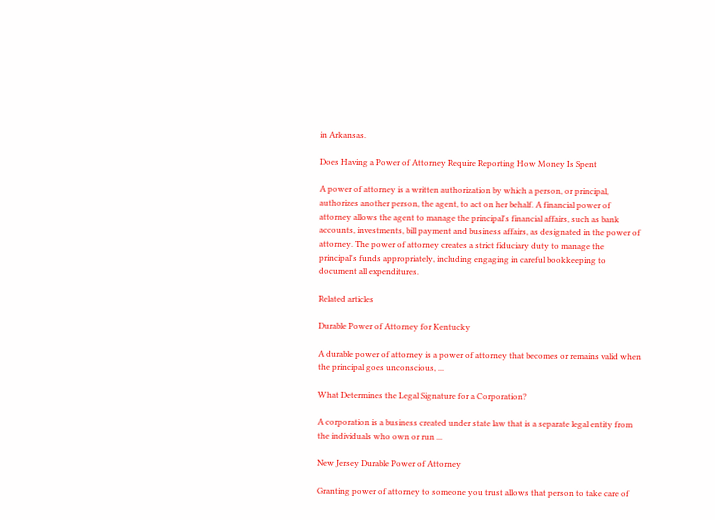in Arkansas.

Does Having a Power of Attorney Require Reporting How Money Is Spent

A power of attorney is a written authorization by which a person, or principal, authorizes another person, the agent, to act on her behalf. A financial power of attorney allows the agent to manage the principal's financial affairs, such as bank accounts, investments, bill payment and business affairs, as designated in the power of attorney. The power of attorney creates a strict fiduciary duty to manage the principal's funds appropriately, including engaging in careful bookkeeping to document all expenditures.

Related articles

Durable Power of Attorney for Kentucky

A durable power of attorney is a power of attorney that becomes or remains valid when the principal goes unconscious, ...

What Determines the Legal Signature for a Corporation?

A corporation is a business created under state law that is a separate legal entity from the individuals who own or run ...

New Jersey Durable Power of Attorney

Granting power of attorney to someone you trust allows that person to take care of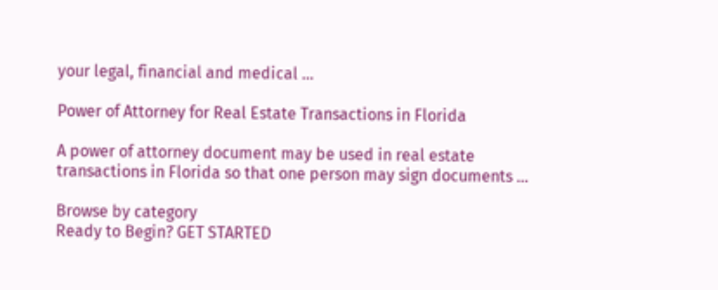your legal, financial and medical ...

Power of Attorney for Real Estate Transactions in Florida

A power of attorney document may be used in real estate transactions in Florida so that one person may sign documents ...

Browse by category
Ready to Begin? GET STARTED